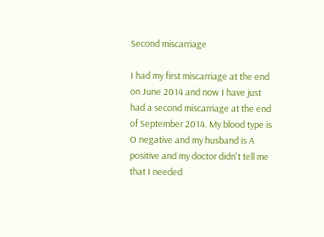Second miscarriage

I had my first miscarriage at the end on June 2014 and now I have just had a second miscarriage at the end of September 2014. My blood type is O negative and my husband is A positive and my doctor didn't tell me that I needed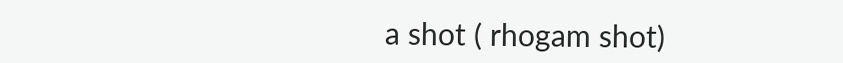a shot ( rhogam shot)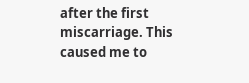after the first miscarriage. This caused me to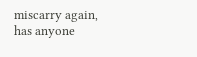miscarry again, has anyone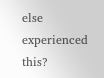else experienced this?